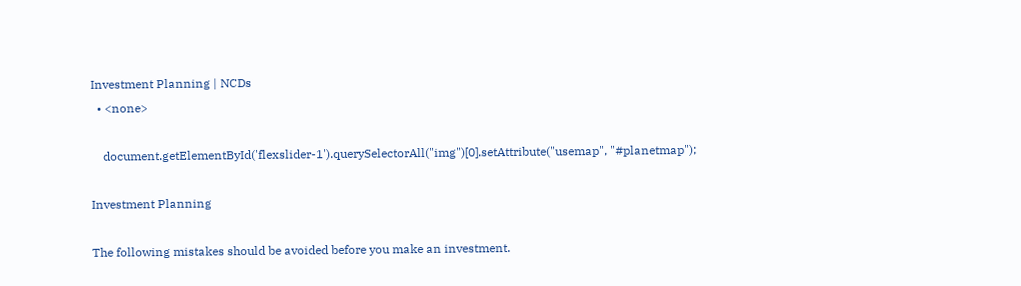Investment Planning | NCDs
  • <none>

    document.getElementById('flexslider-1').querySelectorAll("img")[0].setAttribute("usemap", "#planetmap");

Investment Planning

The following mistakes should be avoided before you make an investment.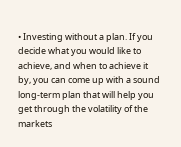• Investing without a plan. If you decide what you would like to achieve, and when to achieve it by, you can come up with a sound long-term plan that will help you get through the volatility of the markets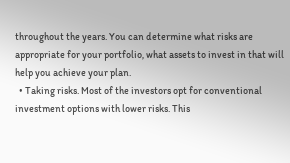throughout the years. You can determine what risks are appropriate for your portfolio, what assets to invest in that will help you achieve your plan.
  • Taking risks. Most of the investors opt for conventional investment options with lower risks. This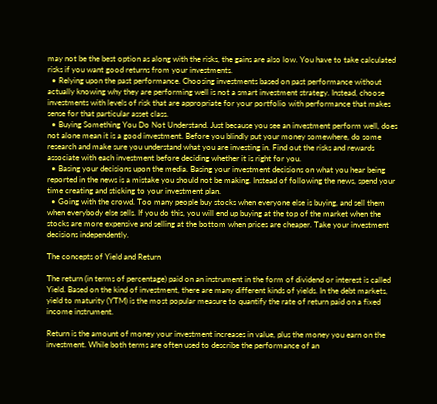may not be the best option as along with the risks, the gains are also low. You have to take calculated risks if you want good returns from your investments.
  • Relying upon the past performance. Choosing investments based on past performance without actually knowing why they are performing well is not a smart investment strategy. Instead, choose investments with levels of risk that are appropriate for your portfolio with performance that makes sense for that particular asset class.
  • Buying Something You Do Not Understand. Just because you see an investment perform well, does not alone mean it is a good investment. Before you blindly put your money somewhere, do some research and make sure you understand what you are investing in. Find out the risks and rewards associate with each investment before deciding whether it is right for you.
  • Basing your decisions upon the media. Basing your investment decisions on what you hear being reported in the news is a mistake you should not be making. Instead of following the news, spend your time creating and sticking to your investment plan.
  • Going with the crowd. Too many people buy stocks when everyone else is buying, and sell them when everybody else sells. If you do this, you will end up buying at the top of the market when the stocks are more expensive and selling at the bottom when prices are cheaper. Take your investment decisions independently.

The concepts of Yield and Return

The return (in terms of percentage) paid on an instrument in the form of dividend or interest is called Yield. Based on the kind of investment, there are many different kinds of yields. In the debt markets, yield to maturity (YTM) is the most popular measure to quantify the rate of return paid on a fixed income instrument.

Return is the amount of money your investment increases in value, plus the money you earn on the investment. While both terms are often used to describe the performance of an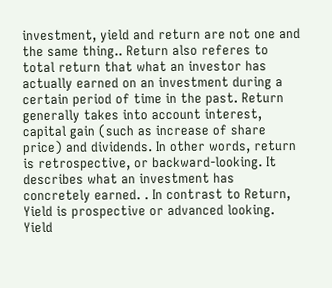investment, yield and return are not one and the same thing.. Return also referes to total return that what an investor has actually earned on an investment during a certain period of time in the past. Return generally takes into account interest, capital gain (such as increase of share price) and dividends. In other words, return is retrospective, or backward-looking. It describes what an investment has concretely earned. . In contrast to Return, Yield is prospective or advanced looking. Yield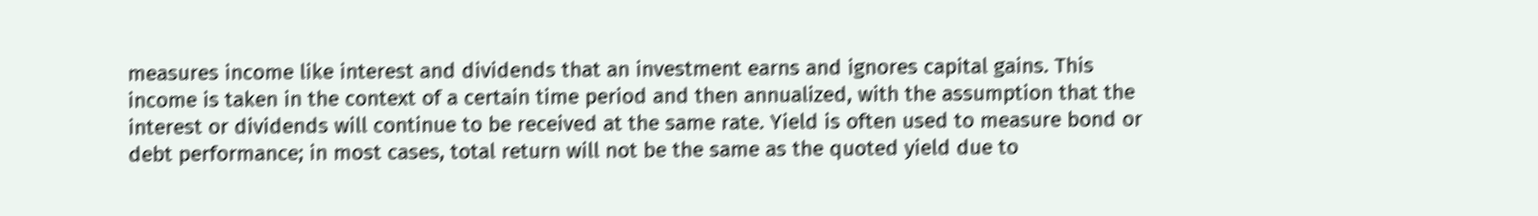measures income like interest and dividends that an investment earns and ignores capital gains. This income is taken in the context of a certain time period and then annualized, with the assumption that the interest or dividends will continue to be received at the same rate. Yield is often used to measure bond or debt performance; in most cases, total return will not be the same as the quoted yield due to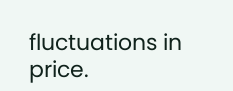fluctuations in price.